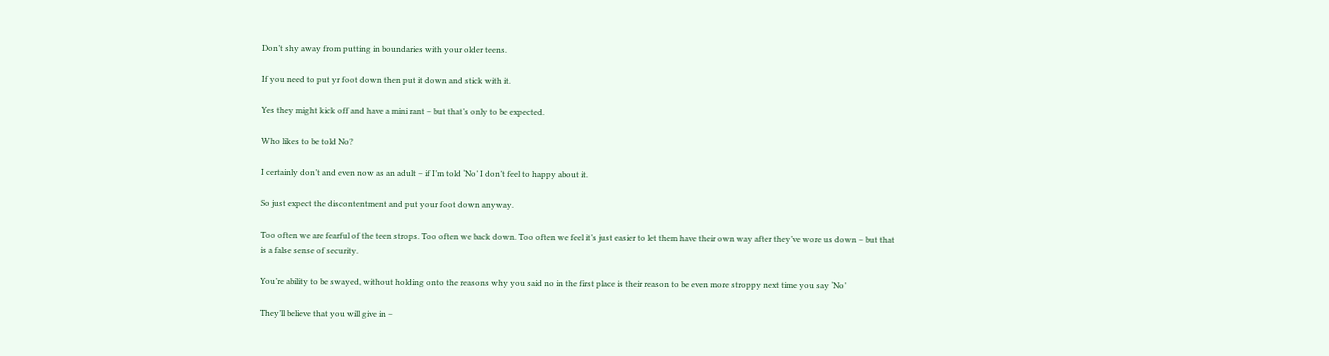Don’t shy away from putting in boundaries with your older teens.

If you need to put yr foot down then put it down and stick with it.

Yes they might kick off and have a mini rant – but that’s only to be expected.

Who likes to be told No?

I certainly don’t and even now as an adult – if I’m told ‘No’ I don’t feel to happy about it.

So just expect the discontentment and put your foot down anyway.

Too often we are fearful of the teen strops. Too often we back down. Too often we feel it’s just easier to let them have their own way after they’ve wore us down – but that is a false sense of security.

You’re ability to be swayed, without holding onto the reasons why you said no in the first place is their reason to be even more stroppy next time you say ‘No’

They’ll believe that you will give in –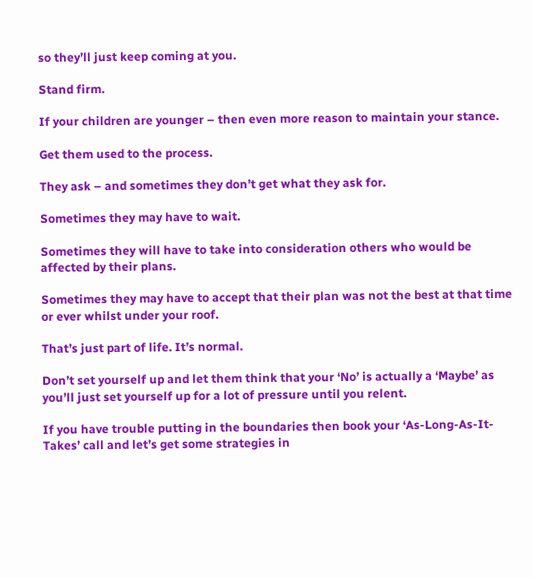so they’ll just keep coming at you.

Stand firm.

If your children are younger – then even more reason to maintain your stance.

Get them used to the process.

They ask – and sometimes they don’t get what they ask for.

Sometimes they may have to wait.

Sometimes they will have to take into consideration others who would be affected by their plans.

Sometimes they may have to accept that their plan was not the best at that time or ever whilst under your roof.

That’s just part of life. It’s normal.

Don’t set yourself up and let them think that your ‘No’ is actually a ‘Maybe’ as you’ll just set yourself up for a lot of pressure until you relent.

If you have trouble putting in the boundaries then book your ‘As-Long-As-It-Takes’ call and let’s get some strategies in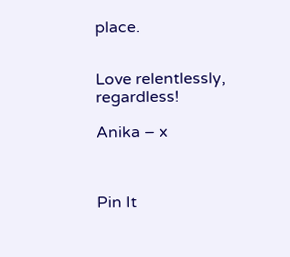place.


Love relentlessly, regardless!

Anika – x



Pin It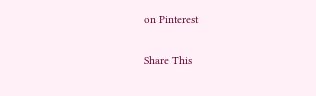on Pinterest

Share This